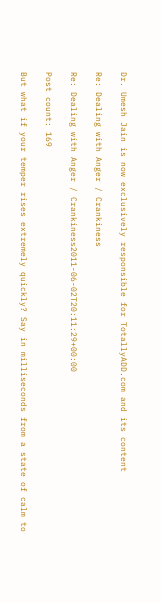Dr. Umesh Jain is now exclusively responsible for TotallyADD.com and its content

Re: Dealing with Anger / Crankiness

Re: Dealing with Anger / Crankiness2011-06-02T20:11:29+00:00

Post count: 169

But what if your temper rises extremely quickly? Say in milliseconds from a state of calm to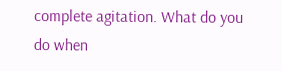complete agitation. What do you do when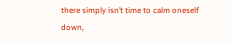there simply isn’t time to calm oneself down,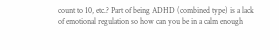count to 10, etc.? Part of being ADHD (combined type) is a lack of emotional regulation so how can you be in a calm enough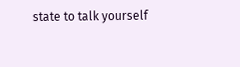state to talk yourself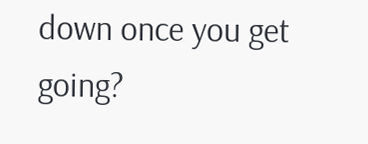down once you get going?